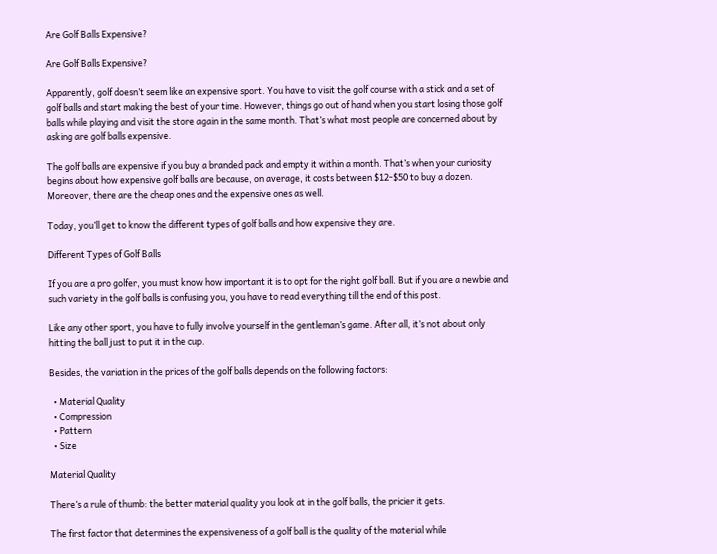Are Golf Balls Expensive?

Are Golf Balls Expensive?

Apparently, golf doesn’t seem like an expensive sport. You have to visit the golf course with a stick and a set of golf balls and start making the best of your time. However, things go out of hand when you start losing those golf balls while playing and visit the store again in the same month. That’s what most people are concerned about by asking are golf balls expensive.

The golf balls are expensive if you buy a branded pack and empty it within a month. That’s when your curiosity begins about how expensive golf balls are because, on average, it costs between $12-$50 to buy a dozen. Moreover, there are the cheap ones and the expensive ones as well.

Today, you’ll get to know the different types of golf balls and how expensive they are.

Different Types of Golf Balls

If you are a pro golfer, you must know how important it is to opt for the right golf ball. But if you are a newbie and such variety in the golf balls is confusing you, you have to read everything till the end of this post.

Like any other sport, you have to fully involve yourself in the gentleman’s game. After all, it’s not about only hitting the ball just to put it in the cup.

Besides, the variation in the prices of the golf balls depends on the following factors:

  • Material Quality
  • Compression
  • Pattern
  • Size

Material Quality

There’s a rule of thumb: the better material quality you look at in the golf balls, the pricier it gets.

The first factor that determines the expensiveness of a golf ball is the quality of the material while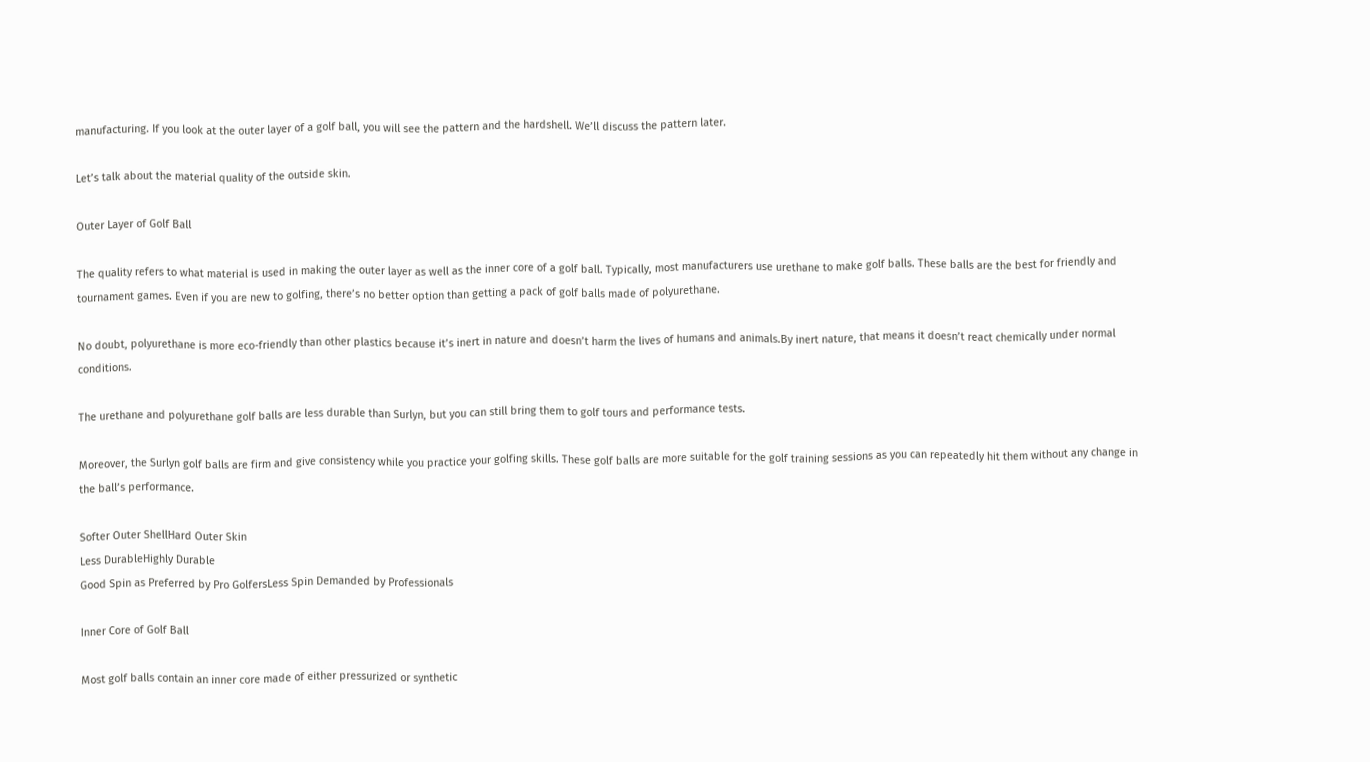manufacturing. If you look at the outer layer of a golf ball, you will see the pattern and the hardshell. We’ll discuss the pattern later.

Let’s talk about the material quality of the outside skin.

Outer Layer of Golf Ball

The quality refers to what material is used in making the outer layer as well as the inner core of a golf ball. Typically, most manufacturers use urethane to make golf balls. These balls are the best for friendly and tournament games. Even if you are new to golfing, there’s no better option than getting a pack of golf balls made of polyurethane.

No doubt, polyurethane is more eco-friendly than other plastics because it’s inert in nature and doesn’t harm the lives of humans and animals.By inert nature, that means it doesn’t react chemically under normal conditions.

The urethane and polyurethane golf balls are less durable than Surlyn, but you can still bring them to golf tours and performance tests.

Moreover, the Surlyn golf balls are firm and give consistency while you practice your golfing skills. These golf balls are more suitable for the golf training sessions as you can repeatedly hit them without any change in the ball’s performance.

Softer Outer ShellHard Outer Skin
Less DurableHighly Durable
Good Spin as Preferred by Pro GolfersLess Spin Demanded by Professionals

Inner Core of Golf Ball

Most golf balls contain an inner core made of either pressurized or synthetic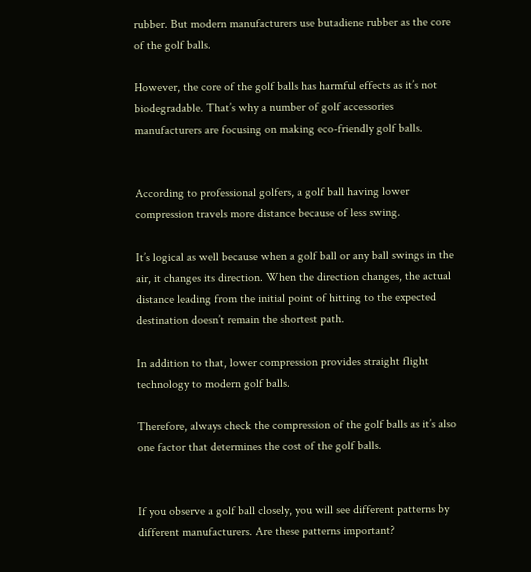rubber. But modern manufacturers use butadiene rubber as the core of the golf balls.

However, the core of the golf balls has harmful effects as it’s not biodegradable. That’s why a number of golf accessories manufacturers are focusing on making eco-friendly golf balls.


According to professional golfers, a golf ball having lower compression travels more distance because of less swing.

It’s logical as well because when a golf ball or any ball swings in the air, it changes its direction. When the direction changes, the actual distance leading from the initial point of hitting to the expected destination doesn’t remain the shortest path.

In addition to that, lower compression provides straight flight technology to modern golf balls.

Therefore, always check the compression of the golf balls as it’s also one factor that determines the cost of the golf balls.


If you observe a golf ball closely, you will see different patterns by different manufacturers. Are these patterns important?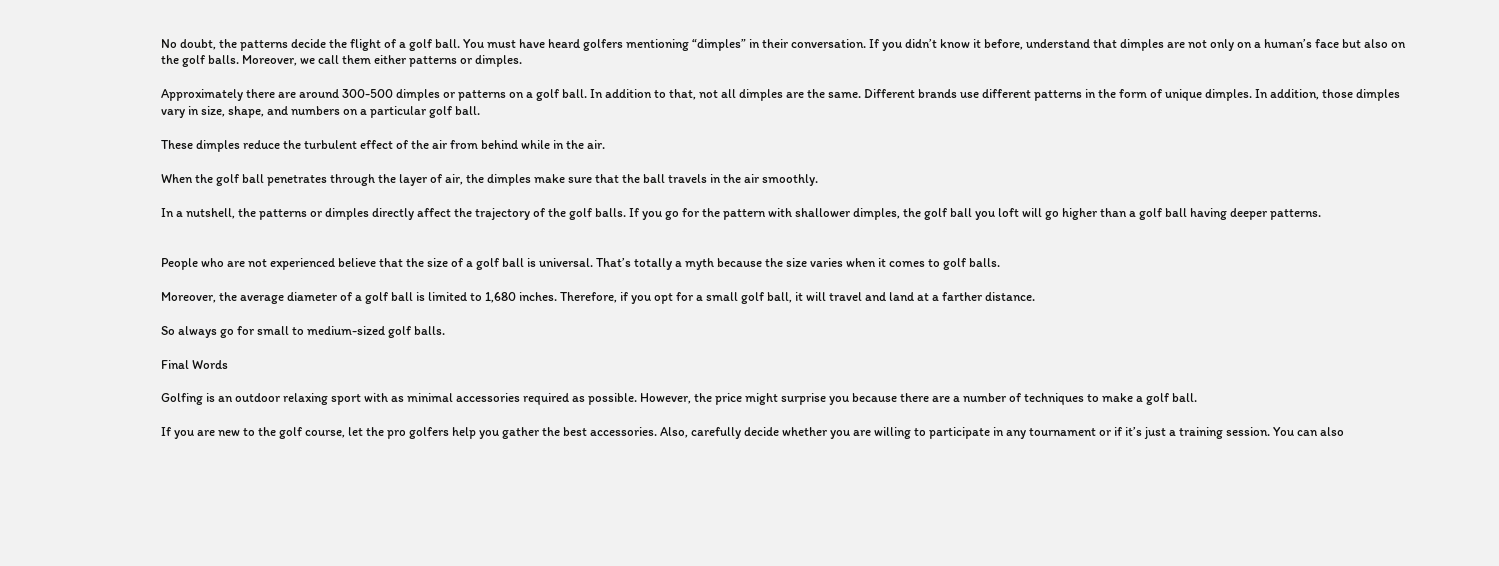No doubt, the patterns decide the flight of a golf ball. You must have heard golfers mentioning “dimples” in their conversation. If you didn’t know it before, understand that dimples are not only on a human’s face but also on the golf balls. Moreover, we call them either patterns or dimples.

Approximately there are around 300-500 dimples or patterns on a golf ball. In addition to that, not all dimples are the same. Different brands use different patterns in the form of unique dimples. In addition, those dimples vary in size, shape, and numbers on a particular golf ball.

These dimples reduce the turbulent effect of the air from behind while in the air.

When the golf ball penetrates through the layer of air, the dimples make sure that the ball travels in the air smoothly.

In a nutshell, the patterns or dimples directly affect the trajectory of the golf balls. If you go for the pattern with shallower dimples, the golf ball you loft will go higher than a golf ball having deeper patterns.


People who are not experienced believe that the size of a golf ball is universal. That’s totally a myth because the size varies when it comes to golf balls.

Moreover, the average diameter of a golf ball is limited to 1,680 inches. Therefore, if you opt for a small golf ball, it will travel and land at a farther distance.

So always go for small to medium-sized golf balls.

Final Words

Golfing is an outdoor relaxing sport with as minimal accessories required as possible. However, the price might surprise you because there are a number of techniques to make a golf ball.

If you are new to the golf course, let the pro golfers help you gather the best accessories. Also, carefully decide whether you are willing to participate in any tournament or if it’s just a training session. You can also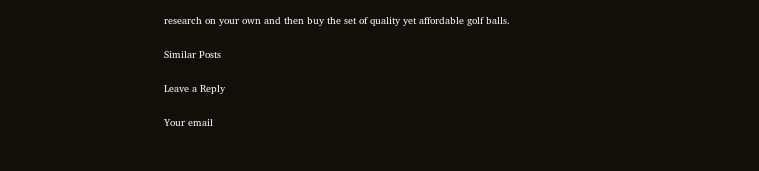research on your own and then buy the set of quality yet affordable golf balls.

Similar Posts

Leave a Reply

Your email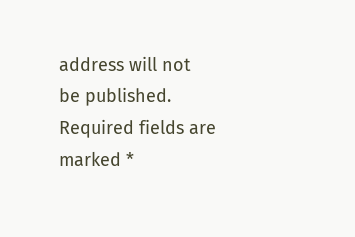address will not be published. Required fields are marked *